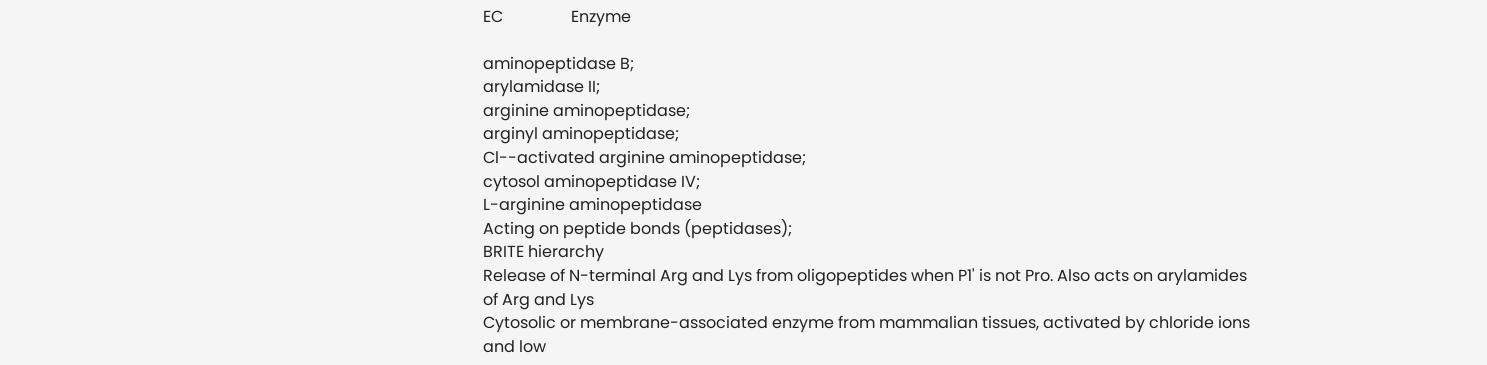EC                 Enzyme

aminopeptidase B;
arylamidase II;
arginine aminopeptidase;
arginyl aminopeptidase;
Cl--activated arginine aminopeptidase;
cytosol aminopeptidase IV;
L-arginine aminopeptidase
Acting on peptide bonds (peptidases);
BRITE hierarchy
Release of N-terminal Arg and Lys from oligopeptides when P1' is not Pro. Also acts on arylamides of Arg and Lys
Cytosolic or membrane-associated enzyme from mammalian tissues, activated by chloride ions and low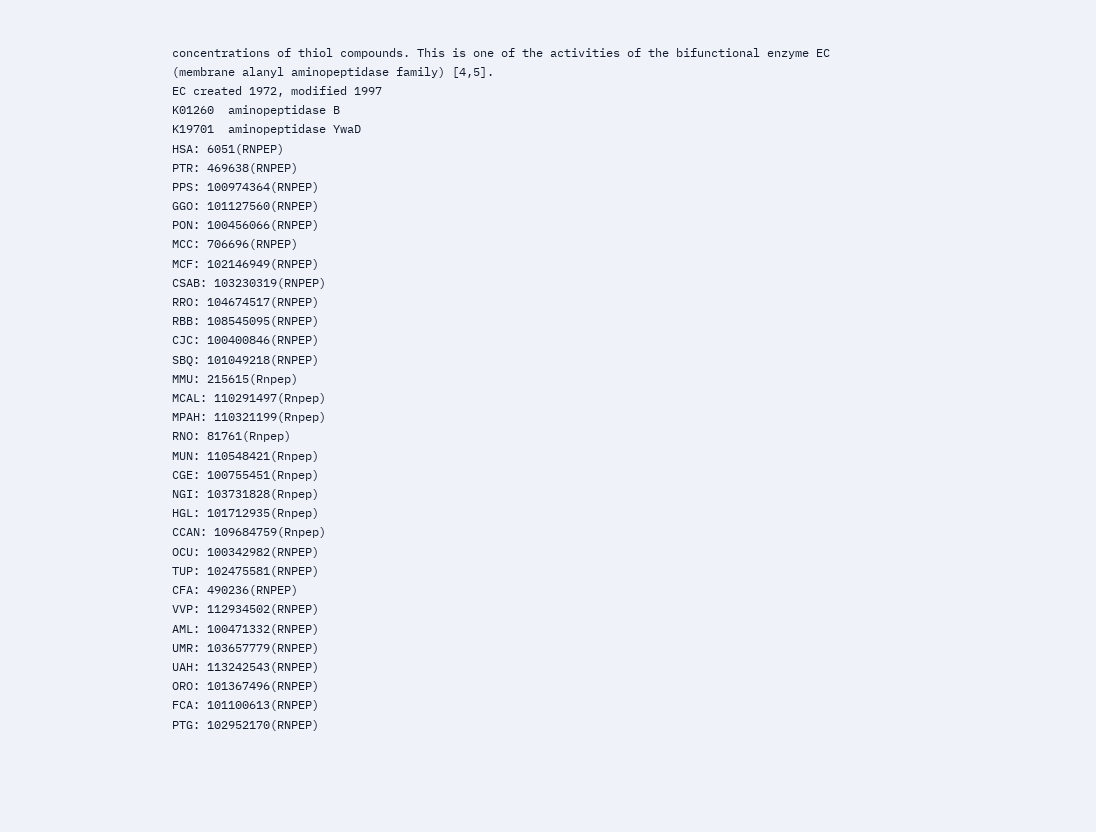concentrations of thiol compounds. This is one of the activities of the bifunctional enzyme EC (membrane alanyl aminopeptidase family) [4,5].
EC created 1972, modified 1997
K01260  aminopeptidase B
K19701  aminopeptidase YwaD
HSA: 6051(RNPEP)
PTR: 469638(RNPEP)
PPS: 100974364(RNPEP)
GGO: 101127560(RNPEP)
PON: 100456066(RNPEP)
MCC: 706696(RNPEP)
MCF: 102146949(RNPEP)
CSAB: 103230319(RNPEP)
RRO: 104674517(RNPEP)
RBB: 108545095(RNPEP)
CJC: 100400846(RNPEP)
SBQ: 101049218(RNPEP)
MMU: 215615(Rnpep)
MCAL: 110291497(Rnpep)
MPAH: 110321199(Rnpep)
RNO: 81761(Rnpep)
MUN: 110548421(Rnpep)
CGE: 100755451(Rnpep)
NGI: 103731828(Rnpep)
HGL: 101712935(Rnpep)
CCAN: 109684759(Rnpep)
OCU: 100342982(RNPEP)
TUP: 102475581(RNPEP)
CFA: 490236(RNPEP)
VVP: 112934502(RNPEP)
AML: 100471332(RNPEP)
UMR: 103657779(RNPEP)
UAH: 113242543(RNPEP)
ORO: 101367496(RNPEP)
FCA: 101100613(RNPEP)
PTG: 102952170(RNPEP)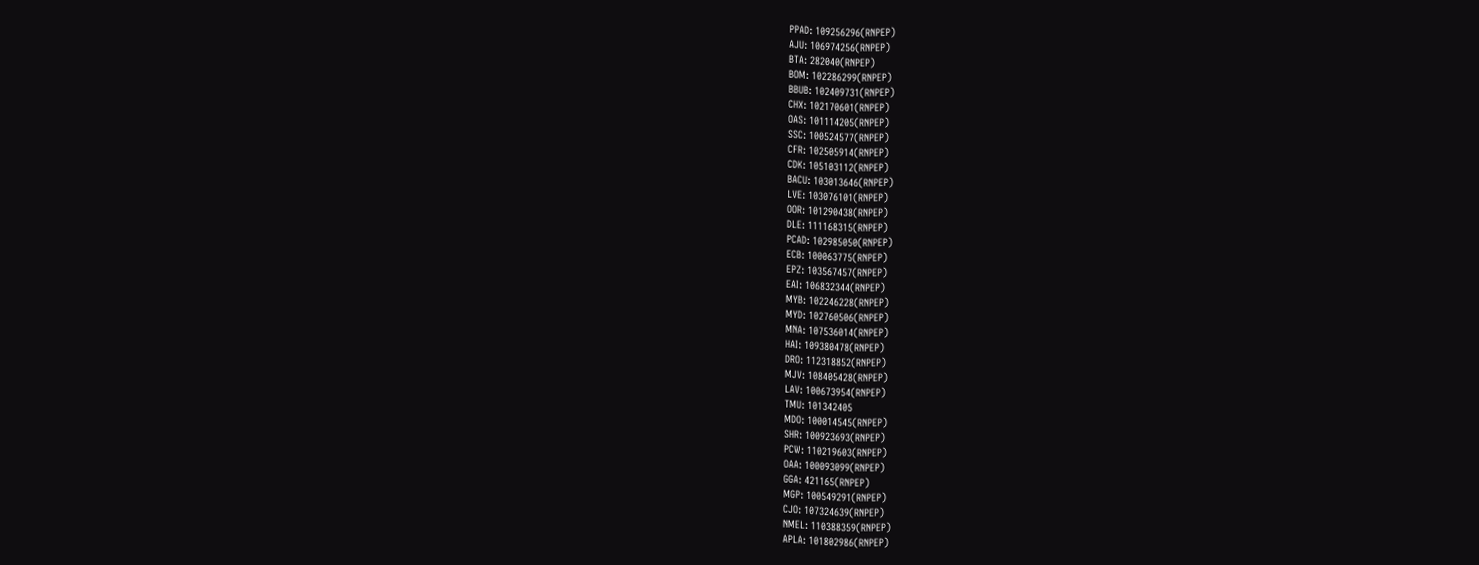PPAD: 109256296(RNPEP)
AJU: 106974256(RNPEP)
BTA: 282040(RNPEP)
BOM: 102286299(RNPEP)
BBUB: 102409731(RNPEP)
CHX: 102170601(RNPEP)
OAS: 101114205(RNPEP)
SSC: 100524577(RNPEP)
CFR: 102505914(RNPEP)
CDK: 105103112(RNPEP)
BACU: 103013646(RNPEP)
LVE: 103076101(RNPEP)
OOR: 101290438(RNPEP)
DLE: 111168315(RNPEP)
PCAD: 102985050(RNPEP)
ECB: 100063775(RNPEP)
EPZ: 103567457(RNPEP)
EAI: 106832344(RNPEP)
MYB: 102246228(RNPEP)
MYD: 102760506(RNPEP)
MNA: 107536014(RNPEP)
HAI: 109380478(RNPEP)
DRO: 112318852(RNPEP)
MJV: 108405428(RNPEP)
LAV: 100673954(RNPEP)
TMU: 101342405
MDO: 100014545(RNPEP)
SHR: 100923693(RNPEP)
PCW: 110219603(RNPEP)
OAA: 100093099(RNPEP)
GGA: 421165(RNPEP)
MGP: 100549291(RNPEP)
CJO: 107324639(RNPEP)
NMEL: 110388359(RNPEP)
APLA: 101802986(RNPEP)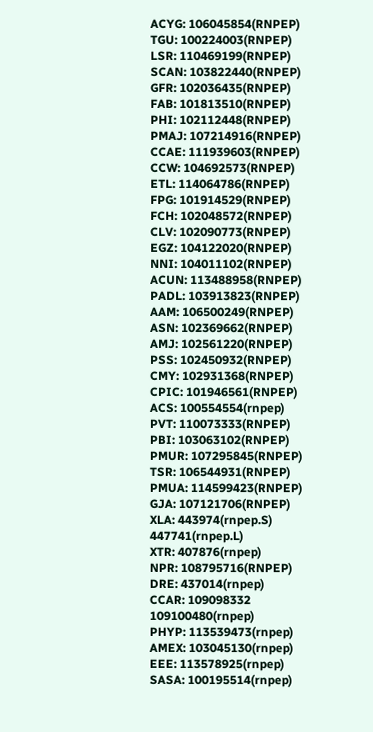ACYG: 106045854(RNPEP)
TGU: 100224003(RNPEP)
LSR: 110469199(RNPEP)
SCAN: 103822440(RNPEP)
GFR: 102036435(RNPEP)
FAB: 101813510(RNPEP)
PHI: 102112448(RNPEP)
PMAJ: 107214916(RNPEP)
CCAE: 111939603(RNPEP)
CCW: 104692573(RNPEP)
ETL: 114064786(RNPEP)
FPG: 101914529(RNPEP)
FCH: 102048572(RNPEP)
CLV: 102090773(RNPEP)
EGZ: 104122020(RNPEP)
NNI: 104011102(RNPEP)
ACUN: 113488958(RNPEP)
PADL: 103913823(RNPEP)
AAM: 106500249(RNPEP)
ASN: 102369662(RNPEP)
AMJ: 102561220(RNPEP)
PSS: 102450932(RNPEP)
CMY: 102931368(RNPEP)
CPIC: 101946561(RNPEP)
ACS: 100554554(rnpep)
PVT: 110073333(RNPEP)
PBI: 103063102(RNPEP)
PMUR: 107295845(RNPEP)
TSR: 106544931(RNPEP)
PMUA: 114599423(RNPEP)
GJA: 107121706(RNPEP)
XLA: 443974(rnpep.S) 447741(rnpep.L)
XTR: 407876(rnpep)
NPR: 108795716(RNPEP)
DRE: 437014(rnpep)
CCAR: 109098332 109100480(rnpep)
PHYP: 113539473(rnpep)
AMEX: 103045130(rnpep)
EEE: 113578925(rnpep)
SASA: 100195514(rnpep)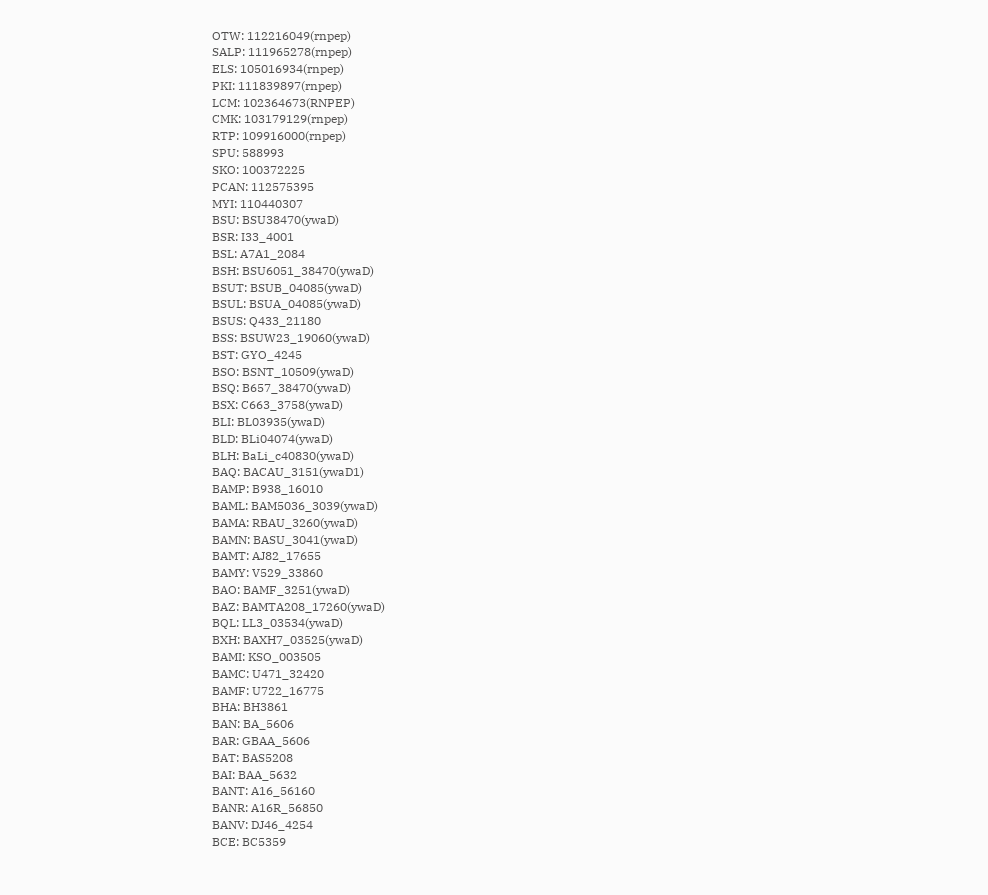OTW: 112216049(rnpep)
SALP: 111965278(rnpep)
ELS: 105016934(rnpep)
PKI: 111839897(rnpep)
LCM: 102364673(RNPEP)
CMK: 103179129(rnpep)
RTP: 109916000(rnpep)
SPU: 588993
SKO: 100372225
PCAN: 112575395
MYI: 110440307
BSU: BSU38470(ywaD)
BSR: I33_4001
BSL: A7A1_2084
BSH: BSU6051_38470(ywaD)
BSUT: BSUB_04085(ywaD)
BSUL: BSUA_04085(ywaD)
BSUS: Q433_21180
BSS: BSUW23_19060(ywaD)
BST: GYO_4245
BSO: BSNT_10509(ywaD)
BSQ: B657_38470(ywaD)
BSX: C663_3758(ywaD)
BLI: BL03935(ywaD)
BLD: BLi04074(ywaD)
BLH: BaLi_c40830(ywaD)
BAQ: BACAU_3151(ywaD1)
BAMP: B938_16010
BAML: BAM5036_3039(ywaD)
BAMA: RBAU_3260(ywaD)
BAMN: BASU_3041(ywaD)
BAMT: AJ82_17655
BAMY: V529_33860
BAO: BAMF_3251(ywaD)
BAZ: BAMTA208_17260(ywaD)
BQL: LL3_03534(ywaD)
BXH: BAXH7_03525(ywaD)
BAMI: KSO_003505
BAMC: U471_32420
BAMF: U722_16775
BHA: BH3861
BAN: BA_5606
BAR: GBAA_5606
BAT: BAS5208
BAI: BAA_5632
BANT: A16_56160
BANR: A16R_56850
BANV: DJ46_4254
BCE: BC5359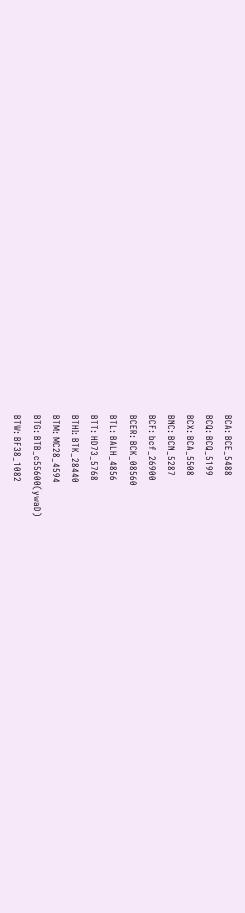BCA: BCE_5488
BCQ: BCQ_5199
BCX: BCA_5508
BNC: BCN_5287
BCF: bcf_26900
BCER: BCK_08560
BTL: BALH_4856
BTT: HD73_5768
BTHI: BTK_28440
BTM: MC28_4594
BTG: BTB_c55600(ywaD)
BTW: BF38_1082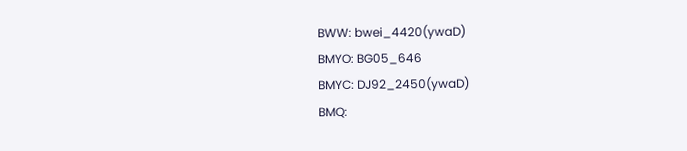BWW: bwei_4420(ywaD)
BMYO: BG05_646
BMYC: DJ92_2450(ywaD)
BMQ: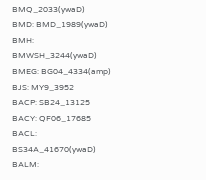BMQ_2033(ywaD)
BMD: BMD_1989(ywaD)
BMH: BMWSH_3244(ywaD)
BMEG: BG04_4334(amp)
BJS: MY9_3952
BACP: SB24_13125
BACY: QF06_17685
BACL: BS34A_41670(ywaD)
BALM: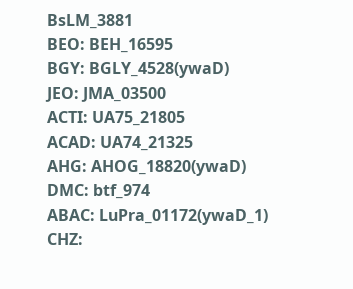BsLM_3881
BEO: BEH_16595
BGY: BGLY_4528(ywaD)
JEO: JMA_03500
ACTI: UA75_21805
ACAD: UA74_21325
AHG: AHOG_18820(ywaD)
DMC: btf_974
ABAC: LuPra_01172(ywaD_1)
CHZ: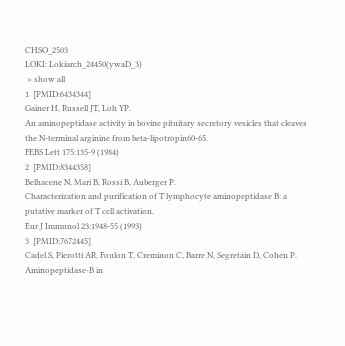CHSO_2503
LOKI: Lokiarch_24450(ywaD_3)
 » show all
1  [PMID:6434344]
Gainer H, Russell JT, Loh YP.
An aminopeptidase activity in bovine pituitary secretory vesicles that cleaves the N-terminal arginine from beta-lipotropin60-65.
FEBS Lett 175:135-9 (1984)
2  [PMID:8344358]
Belhacene N, Mari B, Rossi B, Auberger P.
Characterization and purification of T lymphocyte aminopeptidase B: a putative marker of T cell activation.
Eur J Immunol 23:1948-55 (1993)
3  [PMID:7672445]
Cadel S, Pierotti AR, Foulon T, Creminon C, Barre N, Segretain D, Cohen P.
Aminopeptidase-B in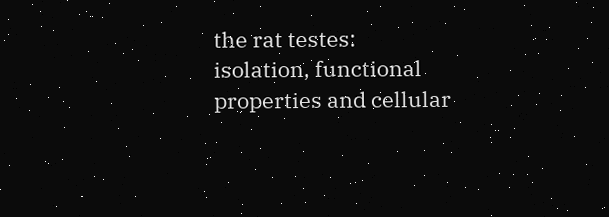the rat testes: isolation, functional properties and cellular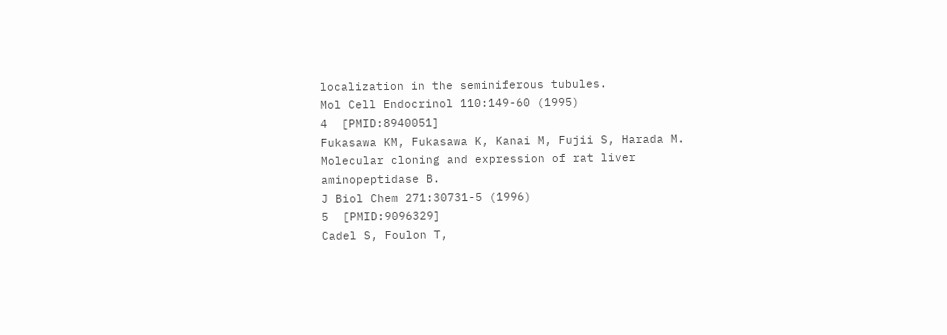localization in the seminiferous tubules.
Mol Cell Endocrinol 110:149-60 (1995)
4  [PMID:8940051]
Fukasawa KM, Fukasawa K, Kanai M, Fujii S, Harada M.
Molecular cloning and expression of rat liver aminopeptidase B.
J Biol Chem 271:30731-5 (1996)
5  [PMID:9096329]
Cadel S, Foulon T,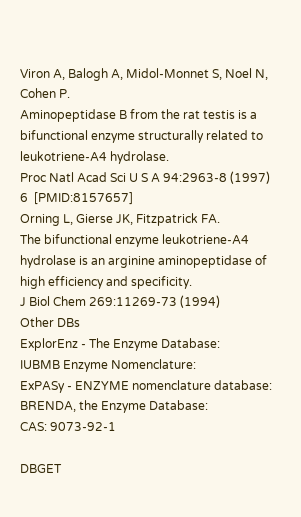Viron A, Balogh A, Midol-Monnet S, Noel N, Cohen P.
Aminopeptidase B from the rat testis is a bifunctional enzyme structurally related to leukotriene-A4 hydrolase.
Proc Natl Acad Sci U S A 94:2963-8 (1997)
6  [PMID:8157657]
Orning L, Gierse JK, Fitzpatrick FA.
The bifunctional enzyme leukotriene-A4 hydrolase is an arginine aminopeptidase of high efficiency and specificity.
J Biol Chem 269:11269-73 (1994)
Other DBs
ExplorEnz - The Enzyme Database:
IUBMB Enzyme Nomenclature:
ExPASy - ENZYME nomenclature database:
BRENDA, the Enzyme Database:
CAS: 9073-92-1

DBGET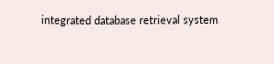integrated database retrieval system